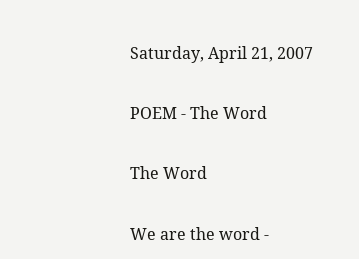Saturday, April 21, 2007

POEM - The Word

The Word

We are the word -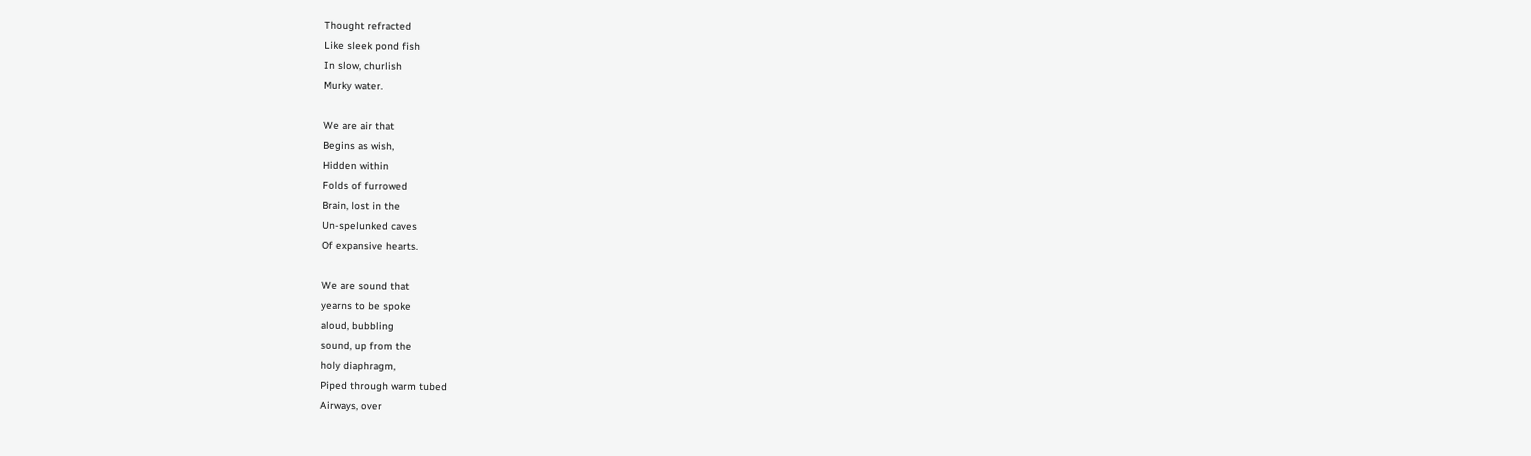Thought refracted
Like sleek pond fish
In slow, churlish
Murky water.

We are air that
Begins as wish,
Hidden within
Folds of furrowed
Brain, lost in the
Un-spelunked caves
Of expansive hearts.

We are sound that
yearns to be spoke
aloud, bubbling
sound, up from the
holy diaphragm,
Piped through warm tubed
Airways, over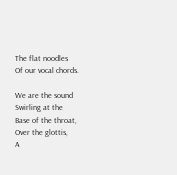The flat noodles
Of our vocal chords.

We are the sound
Swirling at the
Base of the throat,
Over the glottis,
A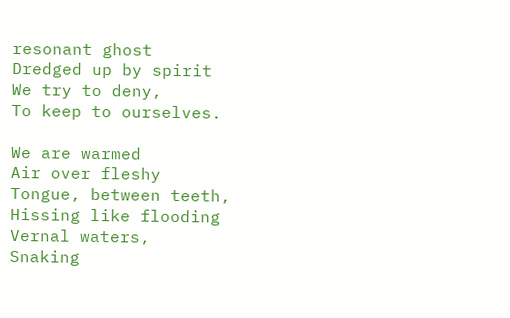resonant ghost
Dredged up by spirit
We try to deny,
To keep to ourselves.

We are warmed
Air over fleshy
Tongue, between teeth,
Hissing like flooding
Vernal waters,
Snaking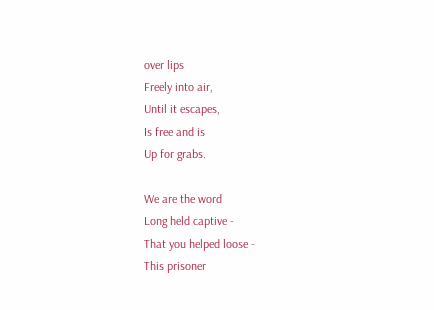over lips
Freely into air,
Until it escapes,
Is free and is
Up for grabs.

We are the word
Long held captive -
That you helped loose -
This prisoner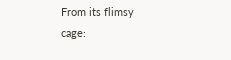From its flimsy
cage: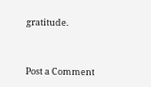gratitude.


Post a Comment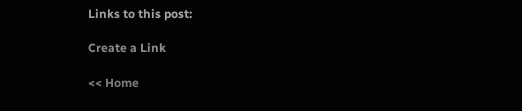Links to this post:

Create a Link

<< Home